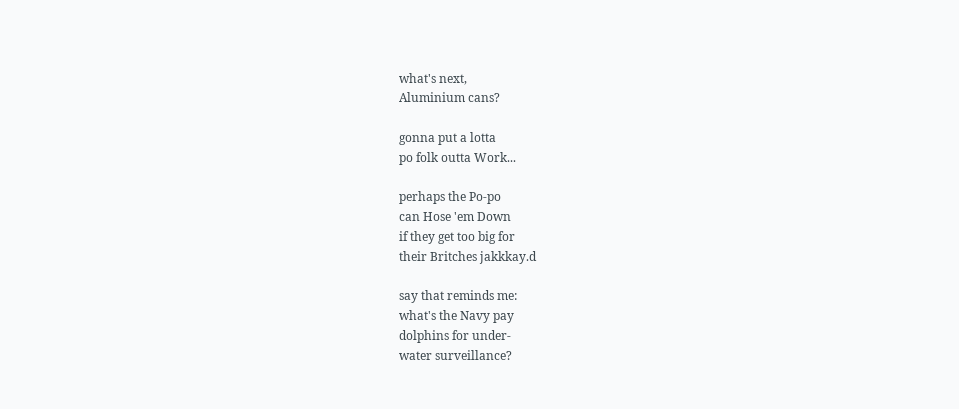what's next,
Aluminium cans?

gonna put a lotta
po folk outta Work...

perhaps the Po-po
can Hose 'em Down
if they get too big for
their Britches jakkkay.d

say that reminds me:
what's the Navy pay
dolphins for under-
water surveillance?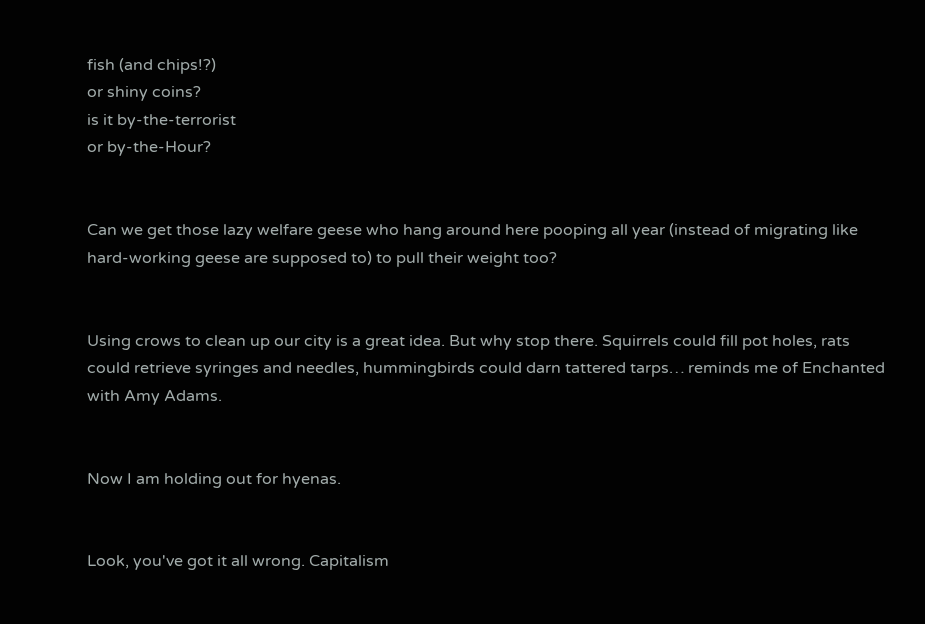fish (and chips!?)
or shiny coins?
is it by-the-terrorist
or by-the-Hour?


Can we get those lazy welfare geese who hang around here pooping all year (instead of migrating like hard-working geese are supposed to) to pull their weight too?


Using crows to clean up our city is a great idea. But why stop there. Squirrels could fill pot holes, rats could retrieve syringes and needles, hummingbirds could darn tattered tarps… reminds me of Enchanted with Amy Adams.


Now I am holding out for hyenas.


Look, you've got it all wrong. Capitalism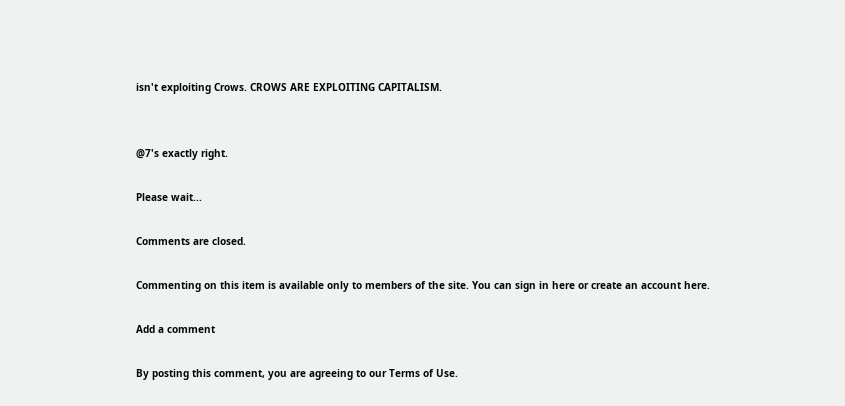isn't exploiting Crows. CROWS ARE EXPLOITING CAPITALISM.


@7's exactly right.

Please wait...

Comments are closed.

Commenting on this item is available only to members of the site. You can sign in here or create an account here.

Add a comment

By posting this comment, you are agreeing to our Terms of Use.